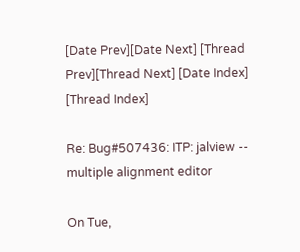[Date Prev][Date Next] [Thread Prev][Thread Next] [Date Index] [Thread Index]

Re: Bug#507436: ITP: jalview -- multiple alignment editor

On Tue,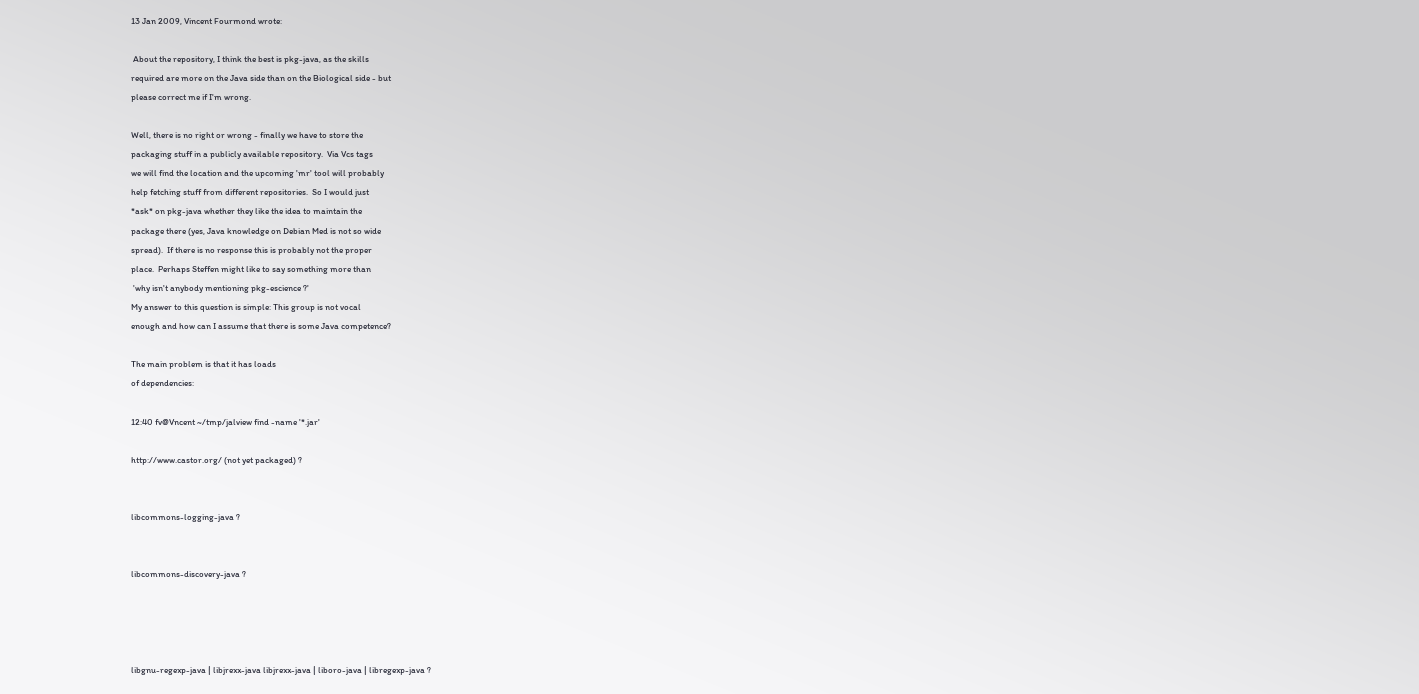13 Jan 2009, Vincent Fourmond wrote:

 About the repository, I think the best is pkg-java, as the skills
required are more on the Java side than on the Biological side - but
please correct me if I'm wrong.

Well, there is no right or wrong - finally we have to store the
packaging stuff in a publicly available repository.  Via Vcs tags
we will find the location and the upcoming 'mr' tool will probably
help fetching stuff from different repositories.  So I would just
*ask* on pkg-java whether they like the idea to maintain the
package there (yes, Java knowledge on Debian Med is not so wide
spread).  If there is no response this is probably not the proper
place.  Perhaps Steffen might like to say something more than
 'why isn't anybody mentioning pkg-escience ?'
My answer to this question is simple: This group is not vocal
enough and how can I assume that there is some Java competence?

The main problem is that it has loads
of dependencies:

12:40 fv@Vncent ~/tmp/jalview find -name '*.jar'

http://www.castor.org/ (not yet packaged) ?


libcommons-logging-java ?


libcommons-discovery-java ?




libgnu-regexp-java | libjrexx-java libjrexx-java | liboro-java | libregexp-java ?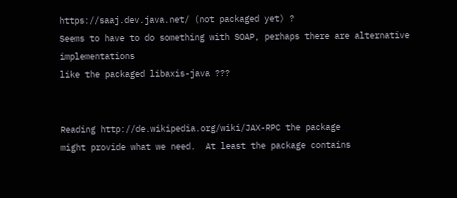https://saaj.dev.java.net/ (not packaged yet) ?
Seems to have to do something with SOAP, perhaps there are alternative implementations
like the packaged libaxis-java ???


Reading http://de.wikipedia.org/wiki/JAX-RPC the package
might provide what we need.  At least the package contains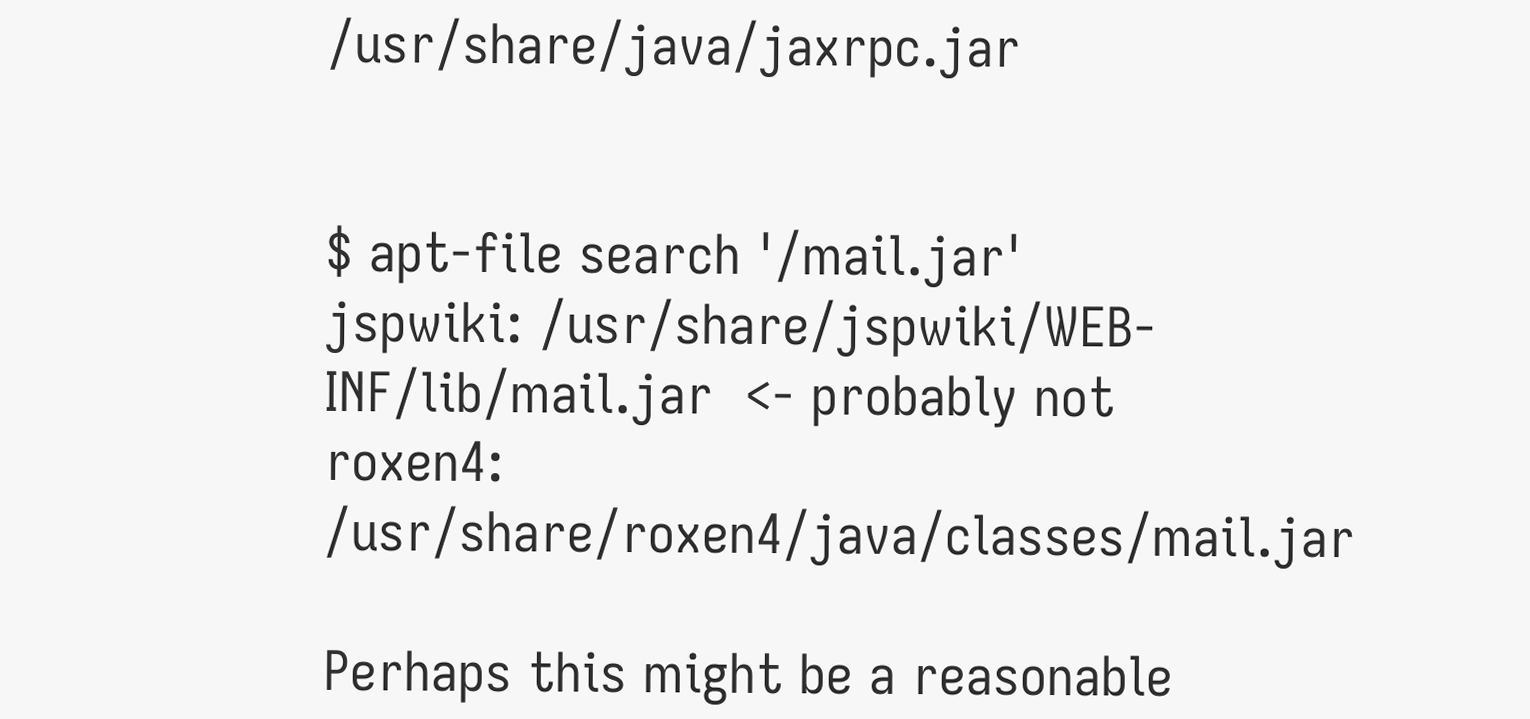/usr/share/java/jaxrpc.jar


$ apt-file search '/mail.jar'
jspwiki: /usr/share/jspwiki/WEB-INF/lib/mail.jar  <- probably not
roxen4: /usr/share/roxen4/java/classes/mail.jar

Perhaps this might be a reasonable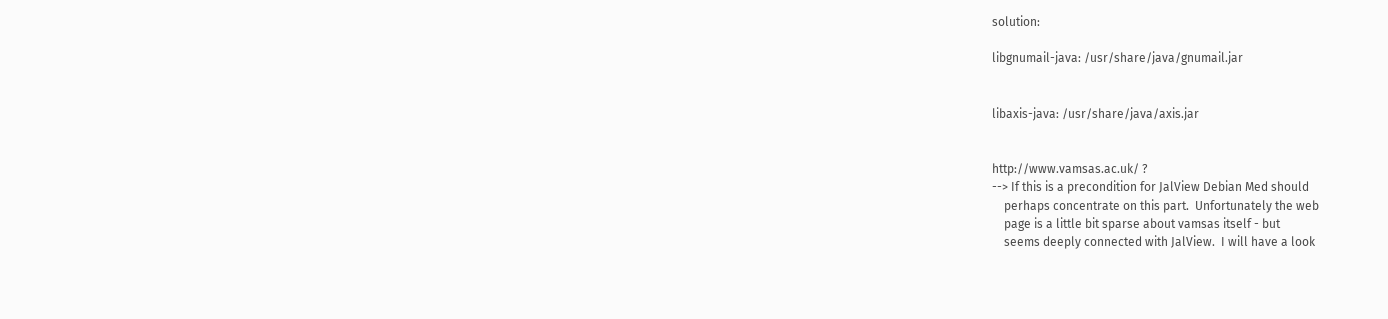solution:

libgnumail-java: /usr/share/java/gnumail.jar


libaxis-java: /usr/share/java/axis.jar


http://www.vamsas.ac.uk/ ?
--> If this is a precondition for JalView Debian Med should
    perhaps concentrate on this part.  Unfortunately the web
    page is a little bit sparse about vamsas itself - but
    seems deeply connected with JalView.  I will have a look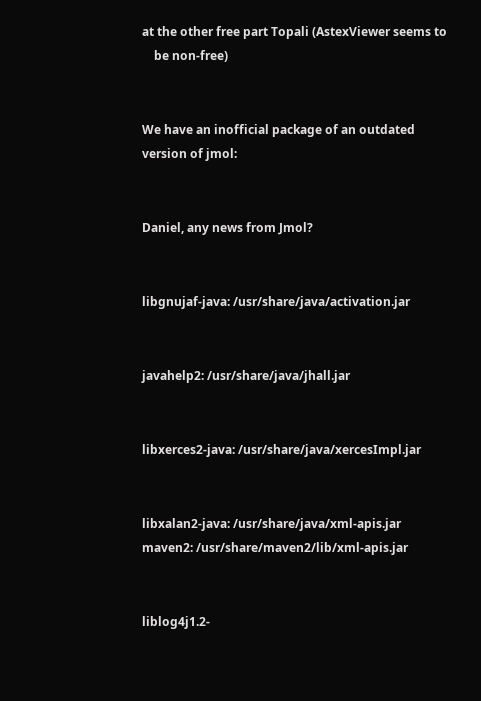at the other free part Topali (AstexViewer seems to
    be non-free)


We have an inofficial package of an outdated version of jmol:


Daniel, any news from Jmol?


libgnujaf-java: /usr/share/java/activation.jar


javahelp2: /usr/share/java/jhall.jar


libxerces2-java: /usr/share/java/xercesImpl.jar


libxalan2-java: /usr/share/java/xml-apis.jar
maven2: /usr/share/maven2/lib/xml-apis.jar


liblog4j1.2-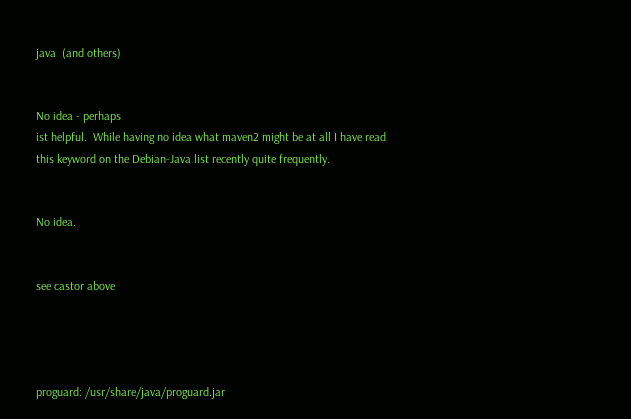java  (and others)


No idea - perhaps
ist helpful.  While having no idea what maven2 might be at all I have read
this keyword on the Debian-Java list recently quite frequently.


No idea.


see castor above




proguard: /usr/share/java/proguard.jar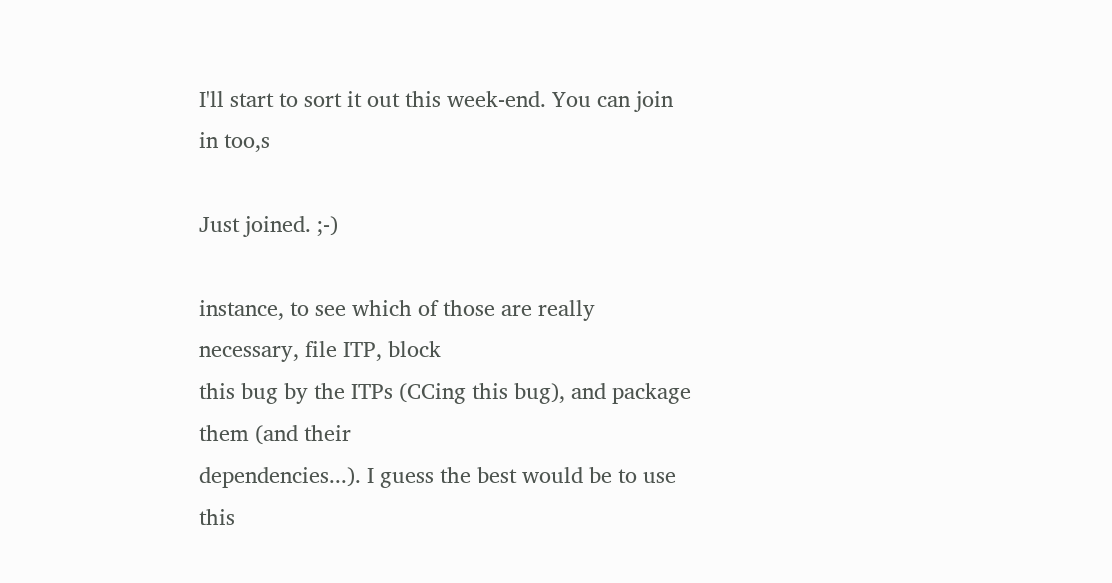I'll start to sort it out this week-end. You can join in too,s

Just joined. ;-)

instance, to see which of those are really necessary, file ITP, block
this bug by the ITPs (CCing this bug), and package them (and their
dependencies...). I guess the best would be to use this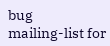bug
mailing-list for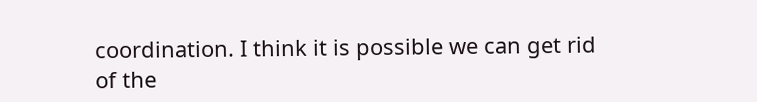coordination. I think it is possible we can get rid
of the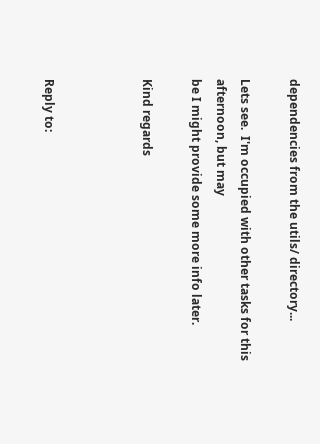dependencies from the utils/ directory...

Lets see.  I'm occupied with other tasks for this afternoon, but may
be I might provide some more info later.

Kind regards



Reply to: